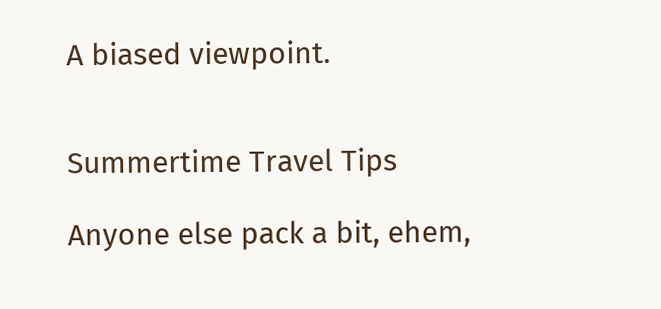A biased viewpoint.


Summertime Travel Tips

Anyone else pack a bit, ehem,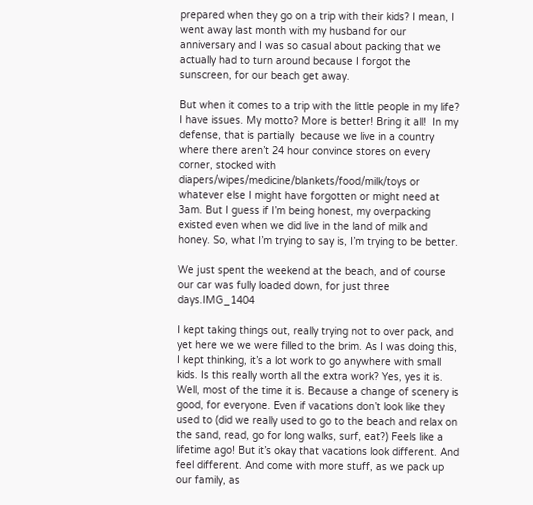prepared when they go on a trip with their kids? I mean, I went away last month with my husband for our anniversary and I was so casual about packing that we actually had to turn around because I forgot the sunscreen, for our beach get away.

But when it comes to a trip with the little people in my life? I have issues. My motto? More is better! Bring it all!  In my defense, that is partially  because we live in a country where there aren’t 24 hour convince stores on every corner, stocked with diapers/wipes/medicine/blankets/food/milk/toys or whatever else I might have forgotten or might need at 3am. But I guess if I’m being honest, my overpacking existed even when we did live in the land of milk and honey. So, what I’m trying to say is, I’m trying to be better.

We just spent the weekend at the beach, and of course our car was fully loaded down, for just three days.IMG_1404

I kept taking things out, really trying not to over pack, and yet here we we were filled to the brim. As I was doing this, I kept thinking, it’s a lot work to go anywhere with small kids. Is this really worth all the extra work? Yes, yes it is. Well, most of the time it is. Because a change of scenery is good, for everyone. Even if vacations don’t look like they used to (did we really used to go to the beach and relax on the sand, read, go for long walks, surf, eat?) Feels like a lifetime ago! But it’s okay that vacations look different. And feel different. And come with more stuff, as we pack up our family, as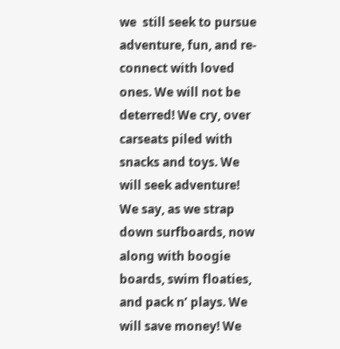we  still seek to pursue adventure, fun, and re-connect with loved ones. We will not be deterred! We cry, over carseats piled with snacks and toys. We will seek adventure! We say, as we strap down surfboards, now along with boogie boards, swim floaties, and pack n’ plays. We will save money! We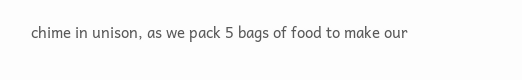chime in unison, as we pack 5 bags of food to make our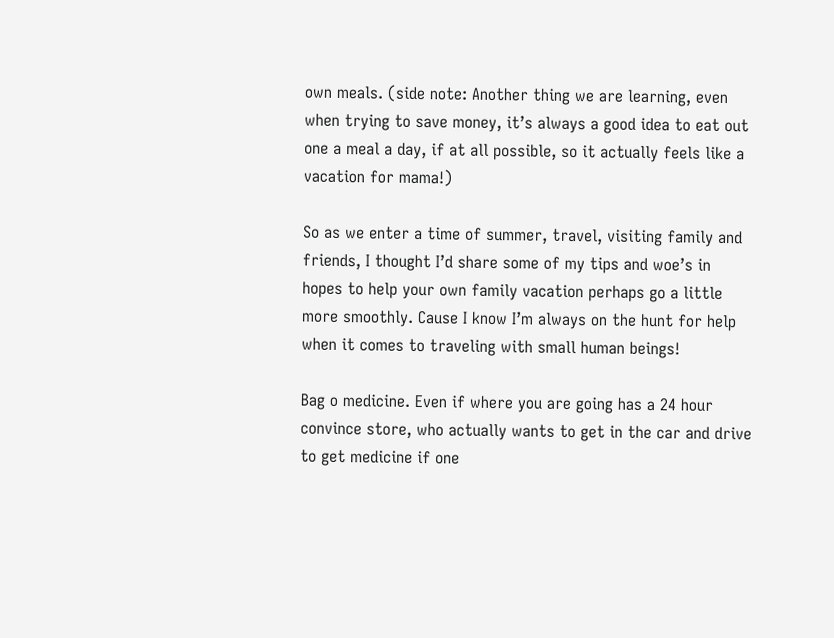own meals. (side note: Another thing we are learning, even when trying to save money, it’s always a good idea to eat out one a meal a day, if at all possible, so it actually feels like a vacation for mama!)

So as we enter a time of summer, travel, visiting family and friends, I thought I’d share some of my tips and woe’s in hopes to help your own family vacation perhaps go a little more smoothly. Cause I know I’m always on the hunt for help when it comes to traveling with small human beings!

Bag o medicine. Even if where you are going has a 24 hour convince store, who actually wants to get in the car and drive to get medicine if one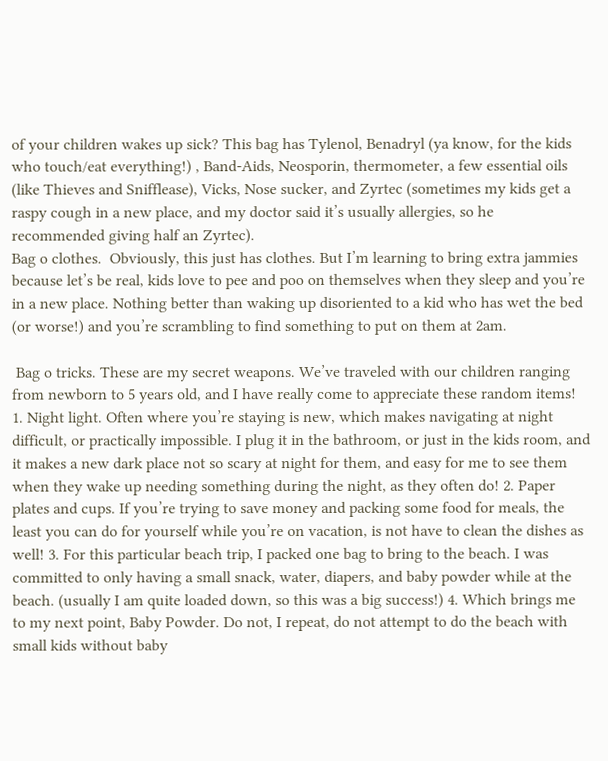of your children wakes up sick? This bag has Tylenol, Benadryl (ya know, for the kids who touch/eat everything!) , Band-Aids, Neosporin, thermometer, a few essential oils (like Thieves and Snifflease), Vicks, Nose sucker, and Zyrtec (sometimes my kids get a raspy cough in a new place, and my doctor said it’s usually allergies, so he recommended giving half an Zyrtec).
Bag o clothes.  Obviously, this just has clothes. But I’m learning to bring extra jammies because let’s be real, kids love to pee and poo on themselves when they sleep and you’re in a new place. Nothing better than waking up disoriented to a kid who has wet the bed (or worse!) and you’re scrambling to find something to put on them at 2am.

 Bag o tricks. These are my secret weapons. We’ve traveled with our children ranging from newborn to 5 years old, and I have really come to appreciate these random items! 1. Night light. Often where you’re staying is new, which makes navigating at night difficult, or practically impossible. I plug it in the bathroom, or just in the kids room, and it makes a new dark place not so scary at night for them, and easy for me to see them when they wake up needing something during the night, as they often do! 2. Paper plates and cups. If you’re trying to save money and packing some food for meals, the least you can do for yourself while you’re on vacation, is not have to clean the dishes as well! 3. For this particular beach trip, I packed one bag to bring to the beach. I was committed to only having a small snack, water, diapers, and baby powder while at the beach. (usually I am quite loaded down, so this was a big success!) 4. Which brings me to my next point, Baby Powder. Do not, I repeat, do not attempt to do the beach with small kids without baby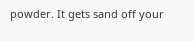powder. It gets sand off your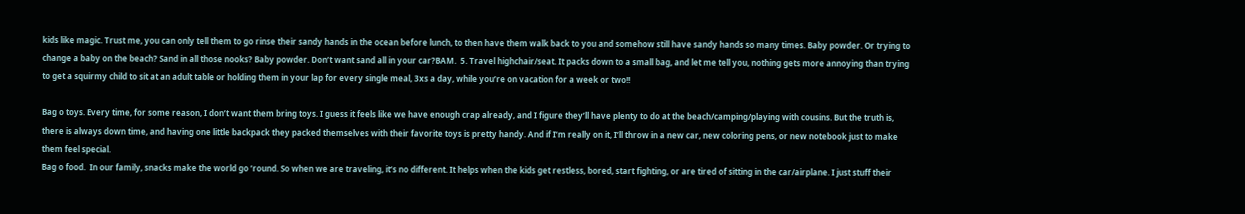kids like magic. Trust me, you can only tell them to go rinse their sandy hands in the ocean before lunch, to then have them walk back to you and somehow still have sandy hands so many times. Baby powder. Or trying to change a baby on the beach? Sand in all those nooks? Baby powder. Don’t want sand all in your car?BAM.  5. Travel highchair/seat. It packs down to a small bag, and let me tell you, nothing gets more annoying than trying to get a squirmy child to sit at an adult table or holding them in your lap for every single meal, 3xs a day, while you’re on vacation for a week or two!!

Bag o toys. Every time, for some reason, I don’t want them bring toys. I guess it feels like we have enough crap already, and I figure they’ll have plenty to do at the beach/camping/playing with cousins. But the truth is, there is always down time, and having one little backpack they packed themselves with their favorite toys is pretty handy. And if I’m really on it, I’ll throw in a new car, new coloring pens, or new notebook just to make them feel special.
Bag o food.  In our family, snacks make the world go ’round. So when we are traveling, it’s no different. It helps when the kids get restless, bored, start fighting, or are tired of sitting in the car/airplane. I just stuff their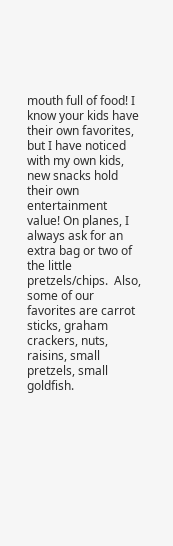mouth full of food! I know your kids have their own favorites, but I have noticed with my own kids, new snacks hold their own entertainment value! On planes, I always ask for an extra bag or two of the little pretzels/chips.  Also, some of our favorites are carrot sticks, graham crackers, nuts, raisins, small pretzels, small goldfish.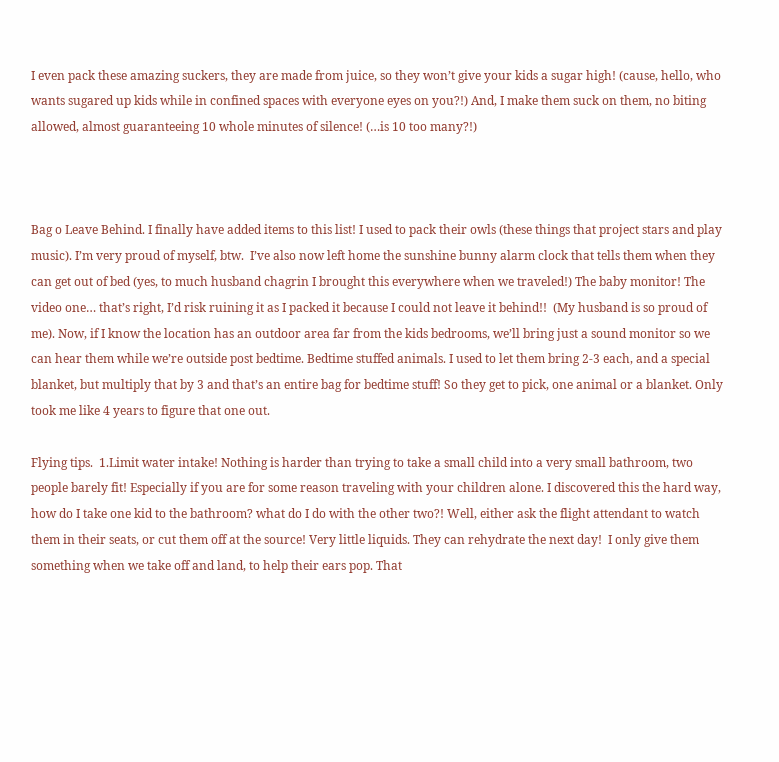I even pack these amazing suckers, they are made from juice, so they won’t give your kids a sugar high! (cause, hello, who wants sugared up kids while in confined spaces with everyone eyes on you?!) And, I make them suck on them, no biting allowed, almost guaranteeing 10 whole minutes of silence! (…is 10 too many?!)



Bag o Leave Behind. I finally have added items to this list! I used to pack their owls (these things that project stars and play music). I’m very proud of myself, btw.  I’ve also now left home the sunshine bunny alarm clock that tells them when they can get out of bed (yes, to much husband chagrin I brought this everywhere when we traveled!) The baby monitor! The video one… that’s right, I’d risk ruining it as I packed it because I could not leave it behind!!  (My husband is so proud of me). Now, if I know the location has an outdoor area far from the kids bedrooms, we’ll bring just a sound monitor so we can hear them while we’re outside post bedtime. Bedtime stuffed animals. I used to let them bring 2-3 each, and a special blanket, but multiply that by 3 and that’s an entire bag for bedtime stuff! So they get to pick, one animal or a blanket. Only took me like 4 years to figure that one out.

Flying tips.  1.Limit water intake! Nothing is harder than trying to take a small child into a very small bathroom, two people barely fit! Especially if you are for some reason traveling with your children alone. I discovered this the hard way, how do I take one kid to the bathroom? what do I do with the other two?! Well, either ask the flight attendant to watch them in their seats, or cut them off at the source! Very little liquids. They can rehydrate the next day!  I only give them something when we take off and land, to help their ears pop. That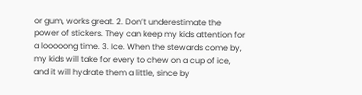or gum, works great. 2. Don’t underestimate the power of stickers. They can keep my kids attention for a looooong time. 3. Ice. When the stewards come by, my kids will take for every to chew on a cup of ice, and it will hydrate them a little, since by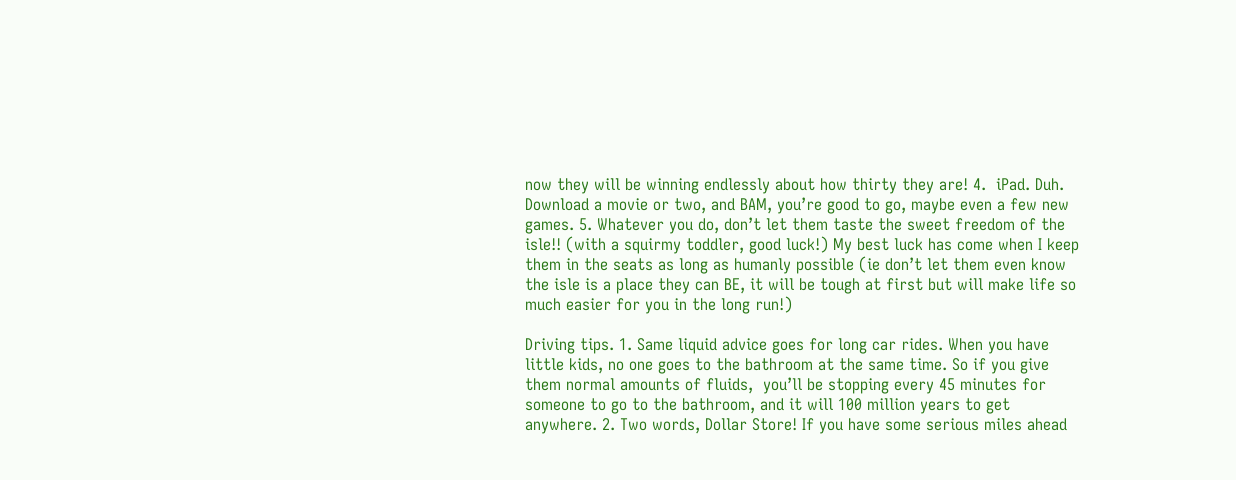now they will be winning endlessly about how thirty they are! 4.  iPad. Duh. Download a movie or two, and BAM, you’re good to go, maybe even a few new games. 5. Whatever you do, don’t let them taste the sweet freedom of the isle!! (with a squirmy toddler, good luck!) My best luck has come when I keep them in the seats as long as humanly possible (ie don’t let them even know the isle is a place they can BE, it will be tough at first but will make life so much easier for you in the long run!)

Driving tips. 1. Same liquid advice goes for long car rides. When you have little kids, no one goes to the bathroom at the same time. So if you give them normal amounts of fluids,  you’ll be stopping every 45 minutes for someone to go to the bathroom, and it will 100 million years to get anywhere. 2. Two words, Dollar Store! If you have some serious miles ahead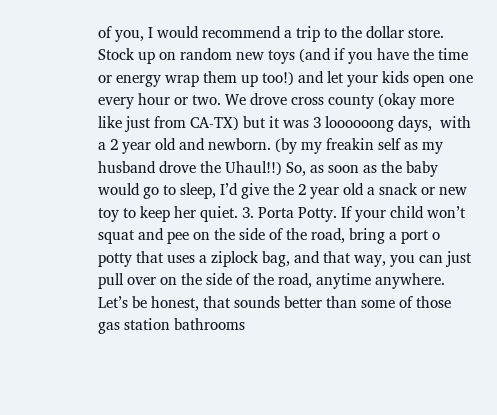of you, I would recommend a trip to the dollar store. Stock up on random new toys (and if you have the time or energy wrap them up too!) and let your kids open one every hour or two. We drove cross county (okay more like just from CA-TX) but it was 3 loooooong days,  with a 2 year old and newborn. (by my freakin self as my husband drove the Uhaul!!) So, as soon as the baby would go to sleep, I’d give the 2 year old a snack or new toy to keep her quiet. 3. Porta Potty. If your child won’t squat and pee on the side of the road, bring a port o potty that uses a ziplock bag, and that way, you can just pull over on the side of the road, anytime anywhere. Let’s be honest, that sounds better than some of those gas station bathrooms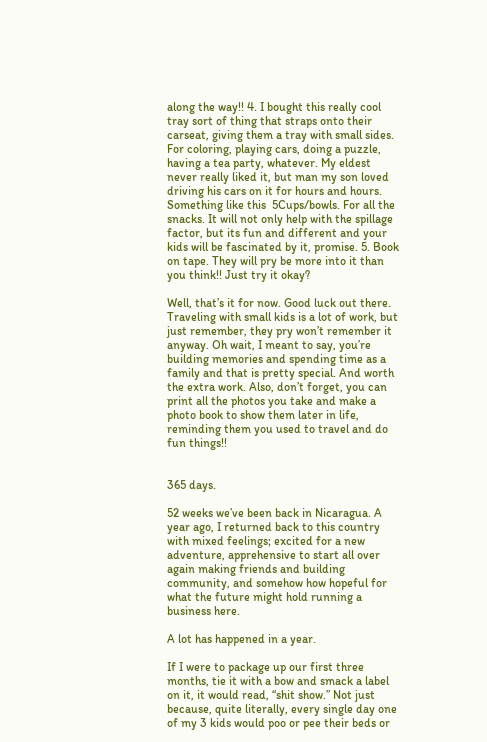along the way!! 4. I bought this really cool tray sort of thing that straps onto their carseat, giving them a tray with small sides. For coloring, playing cars, doing a puzzle, having a tea party, whatever. My eldest never really liked it, but man my son loved driving his cars on it for hours and hours. Something like this  5Cups/bowls. For all the snacks. It will not only help with the spillage factor, but its fun and different and your kids will be fascinated by it, promise. 5. Book on tape. They will pry be more into it than you think!! Just try it okay?

Well, that’s it for now. Good luck out there. Traveling with small kids is a lot of work, but just remember, they pry won’t remember it anyway. Oh wait, I meant to say, you’re building memories and spending time as a family and that is pretty special. And worth the extra work. Also, don’t forget, you can print all the photos you take and make a photo book to show them later in life, reminding them you used to travel and do fun things!!


365 days.

52 weeks we’ve been back in Nicaragua. A year ago, I returned back to this country with mixed feelings; excited for a new adventure, apprehensive to start all over again making friends and building community, and somehow how hopeful for what the future might hold running a business here.

A lot has happened in a year.

If I were to package up our first three months, tie it with a bow and smack a label on it, it would read, “shit show.” Not just because, quite literally, every single day one of my 3 kids would poo or pee their beds or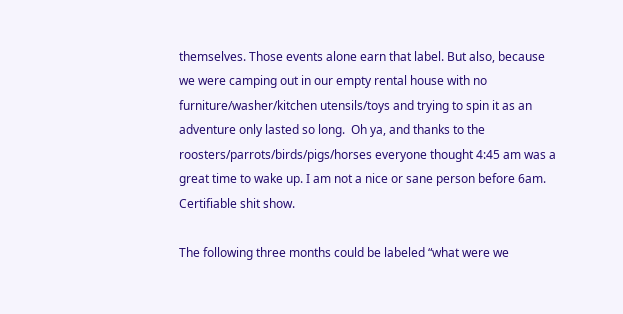themselves. Those events alone earn that label. But also, because we were camping out in our empty rental house with no furniture/washer/kitchen utensils/toys and trying to spin it as an adventure only lasted so long.  Oh ya, and thanks to the roosters/parrots/birds/pigs/horses everyone thought 4:45 am was a great time to wake up. I am not a nice or sane person before 6am. Certifiable shit show.

The following three months could be labeled “what were we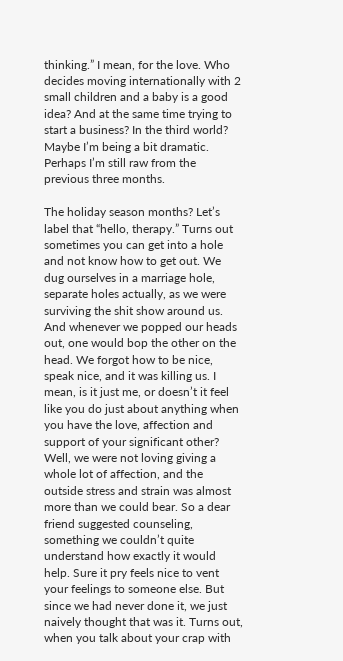thinking.” I mean, for the love. Who decides moving internationally with 2 small children and a baby is a good idea? And at the same time trying to start a business? In the third world?   Maybe I’m being a bit dramatic. Perhaps I’m still raw from the previous three months.

The holiday season months? Let’s label that “hello, therapy.” Turns out sometimes you can get into a hole and not know how to get out. We dug ourselves in a marriage hole, separate holes actually, as we were surviving the shit show around us. And whenever we popped our heads out, one would bop the other on the head. We forgot how to be nice, speak nice, and it was killing us. I mean, is it just me, or doesn’t it feel like you do just about anything when you have the love, affection and support of your significant other? Well, we were not loving giving a whole lot of affection, and the outside stress and strain was almost more than we could bear. So a dear friend suggested counseling, something we couldn’t quite understand how exactly it would help. Sure it pry feels nice to vent your feelings to someone else. But since we had never done it, we just naively thought that was it. Turns out, when you talk about your crap with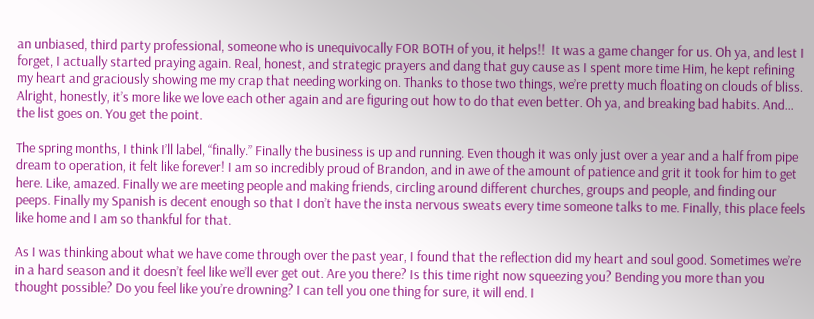an unbiased, third party professional, someone who is unequivocally FOR BOTH of you, it helps!!  It was a game changer for us. Oh ya, and lest I forget, I actually started praying again. Real, honest, and strategic prayers and dang that guy cause as I spent more time Him, he kept refining my heart and graciously showing me my crap that needing working on. Thanks to those two things, we’re pretty much floating on clouds of bliss. Alright, honestly, it’s more like we love each other again and are figuring out how to do that even better. Oh ya, and breaking bad habits. And… the list goes on. You get the point.

The spring months, I think I’ll label, “finally.” Finally the business is up and running. Even though it was only just over a year and a half from pipe dream to operation, it felt like forever! I am so incredibly proud of Brandon, and in awe of the amount of patience and grit it took for him to get here. Like, amazed. Finally we are meeting people and making friends, circling around different churches, groups and people, and finding our peeps. Finally my Spanish is decent enough so that I don’t have the insta nervous sweats every time someone talks to me. Finally, this place feels like home and I am so thankful for that.

As I was thinking about what we have come through over the past year, I found that the reflection did my heart and soul good. Sometimes we’re in a hard season and it doesn’t feel like we’ll ever get out. Are you there? Is this time right now squeezing you? Bending you more than you thought possible? Do you feel like you’re drowning? I can tell you one thing for sure, it will end. I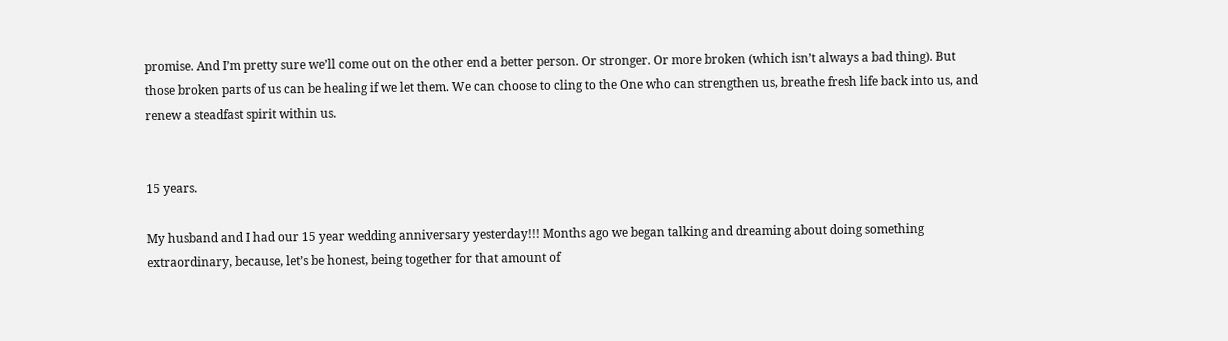promise. And I’m pretty sure we’ll come out on the other end a better person. Or stronger. Or more broken (which isn’t always a bad thing). But those broken parts of us can be healing if we let them. We can choose to cling to the One who can strengthen us, breathe fresh life back into us, and renew a steadfast spirit within us.


15 years.

My husband and I had our 15 year wedding anniversary yesterday!!! Months ago we began talking and dreaming about doing something extraordinary, because, let’s be honest, being together for that amount of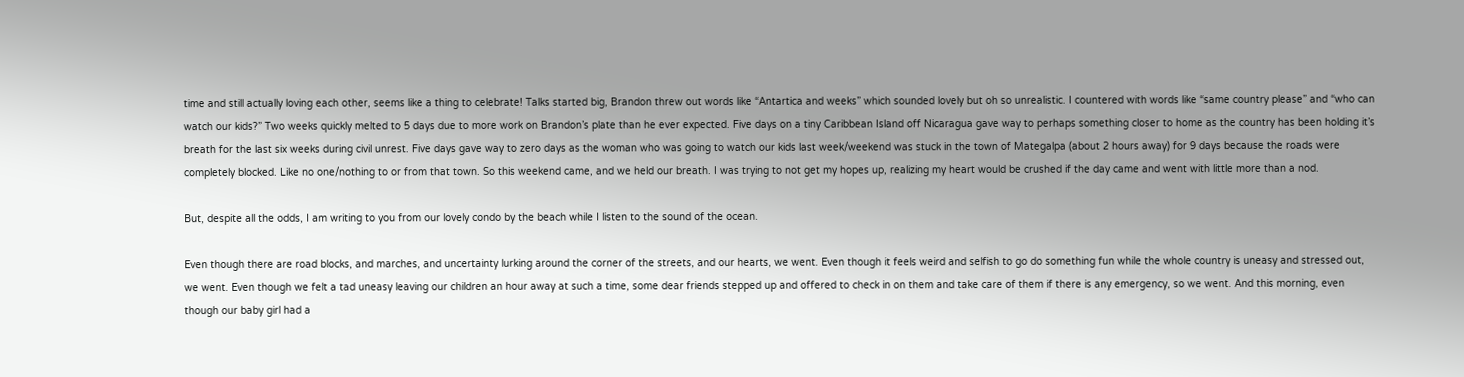time and still actually loving each other, seems like a thing to celebrate! Talks started big, Brandon threw out words like “Antartica and weeks” which sounded lovely but oh so unrealistic. I countered with words like “same country please” and “who can watch our kids?” Two weeks quickly melted to 5 days due to more work on Brandon’s plate than he ever expected. Five days on a tiny Caribbean Island off Nicaragua gave way to perhaps something closer to home as the country has been holding it’s breath for the last six weeks during civil unrest. Five days gave way to zero days as the woman who was going to watch our kids last week/weekend was stuck in the town of Mategalpa (about 2 hours away) for 9 days because the roads were completely blocked. Like no one/nothing to or from that town. So this weekend came, and we held our breath. I was trying to not get my hopes up, realizing my heart would be crushed if the day came and went with little more than a nod.

But, despite all the odds, I am writing to you from our lovely condo by the beach while I listen to the sound of the ocean.

Even though there are road blocks, and marches, and uncertainty lurking around the corner of the streets, and our hearts, we went. Even though it feels weird and selfish to go do something fun while the whole country is uneasy and stressed out, we went. Even though we felt a tad uneasy leaving our children an hour away at such a time, some dear friends stepped up and offered to check in on them and take care of them if there is any emergency, so we went. And this morning, even though our baby girl had a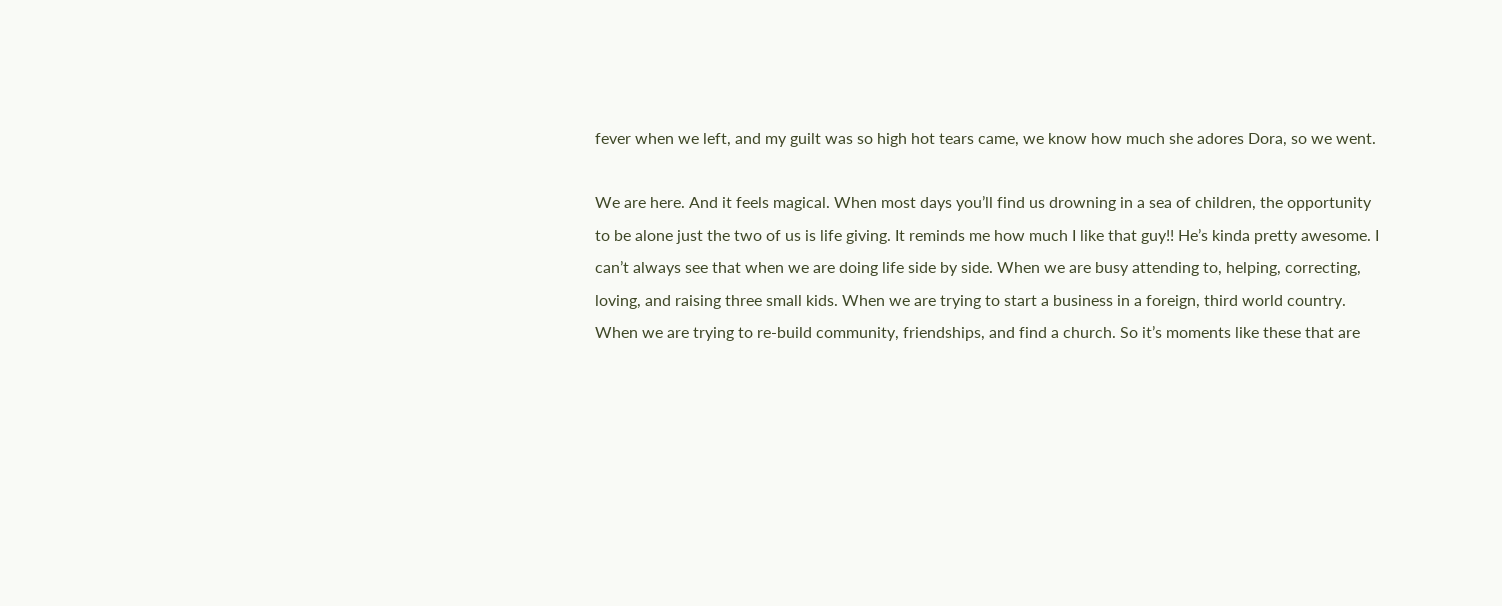fever when we left, and my guilt was so high hot tears came, we know how much she adores Dora, so we went.

We are here. And it feels magical. When most days you’ll find us drowning in a sea of children, the opportunity to be alone just the two of us is life giving. It reminds me how much I like that guy!! He’s kinda pretty awesome. I can’t always see that when we are doing life side by side. When we are busy attending to, helping, correcting, loving, and raising three small kids. When we are trying to start a business in a foreign, third world country. When we are trying to re-build community, friendships, and find a church. So it’s moments like these that are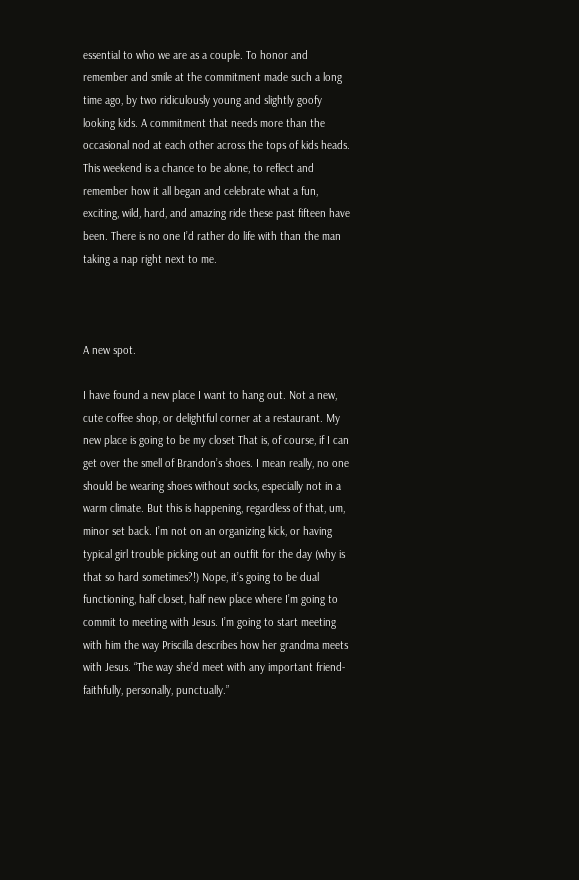essential to who we are as a couple. To honor and remember and smile at the commitment made such a long time ago, by two ridiculously young and slightly goofy looking kids. A commitment that needs more than the occasional nod at each other across the tops of kids heads. This weekend is a chance to be alone, to reflect and remember how it all began and celebrate what a fun, exciting, wild, hard, and amazing ride these past fifteen have been. There is no one I’d rather do life with than the man taking a nap right next to me.



A new spot.

I have found a new place I want to hang out. Not a new, cute coffee shop, or delightful corner at a restaurant. My new place is going to be my closet That is, of course, if I can get over the smell of Brandon’s shoes. I mean really, no one should be wearing shoes without socks, especially not in a warm climate. But this is happening, regardless of that, um, minor set back. I’m not on an organizing kick, or having typical girl trouble picking out an outfit for the day (why is that so hard sometimes?!) Nope, it’s going to be dual functioning, half closet, half new place where I’m going to commit to meeting with Jesus. I’m going to start meeting with him the way Priscilla describes how her grandma meets with Jesus. “The way she’d meet with any important friend-faithfully, personally, punctually.”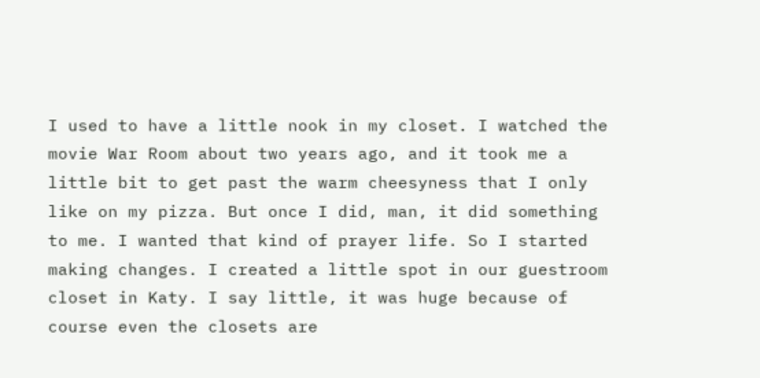I used to have a little nook in my closet. I watched the movie War Room about two years ago, and it took me a little bit to get past the warm cheesyness that I only like on my pizza. But once I did, man, it did something to me. I wanted that kind of prayer life. So I started making changes. I created a little spot in our guestroom closet in Katy. I say little, it was huge because of course even the closets are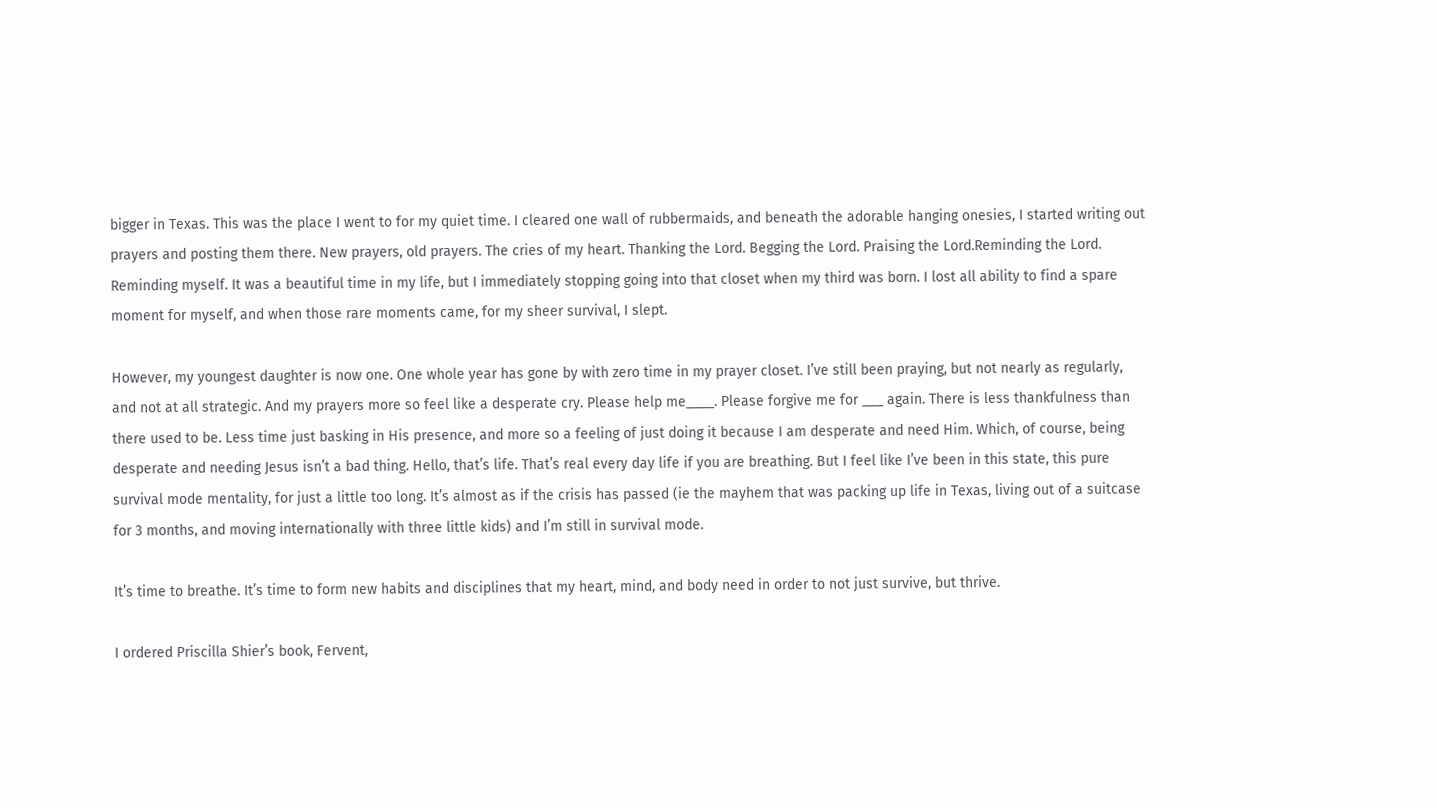bigger in Texas. This was the place I went to for my quiet time. I cleared one wall of rubbermaids, and beneath the adorable hanging onesies, I started writing out prayers and posting them there. New prayers, old prayers. The cries of my heart. Thanking the Lord. Begging the Lord. Praising the Lord.Reminding the Lord. Reminding myself. It was a beautiful time in my life, but I immediately stopping going into that closet when my third was born. I lost all ability to find a spare moment for myself, and when those rare moments came, for my sheer survival, I slept.

However, my youngest daughter is now one. One whole year has gone by with zero time in my prayer closet. I’ve still been praying, but not nearly as regularly, and not at all strategic. And my prayers more so feel like a desperate cry. Please help me____. Please forgive me for ___ again. There is less thankfulness than there used to be. Less time just basking in His presence, and more so a feeling of just doing it because I am desperate and need Him. Which, of course, being desperate and needing Jesus isn’t a bad thing. Hello, that’s life. That’s real every day life if you are breathing. But I feel like I’ve been in this state, this pure survival mode mentality, for just a little too long. It’s almost as if the crisis has passed (ie the mayhem that was packing up life in Texas, living out of a suitcase for 3 months, and moving internationally with three little kids) and I’m still in survival mode.

It’s time to breathe. It’s time to form new habits and disciplines that my heart, mind, and body need in order to not just survive, but thrive.

I ordered Priscilla Shier’s book, Fervent,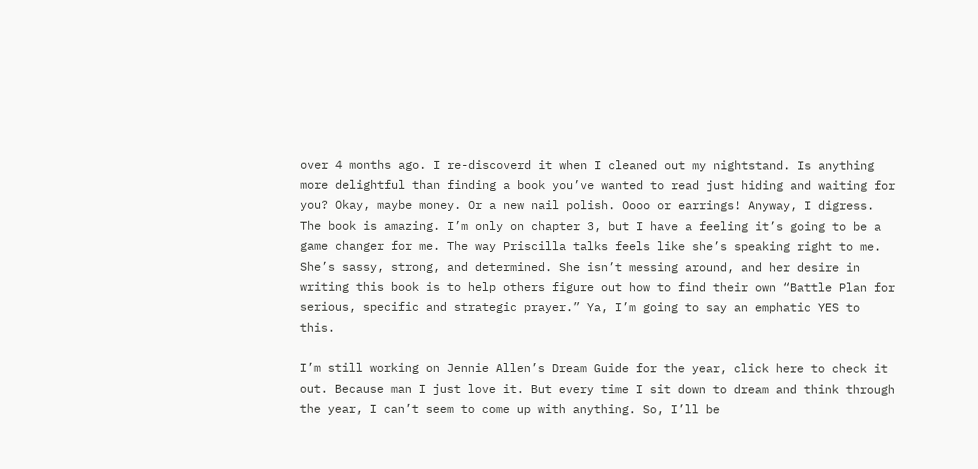over 4 months ago. I re-discoverd it when I cleaned out my nightstand. Is anything more delightful than finding a book you’ve wanted to read just hiding and waiting for you? Okay, maybe money. Or a new nail polish. Oooo or earrings! Anyway, I digress. The book is amazing. I’m only on chapter 3, but I have a feeling it’s going to be a game changer for me. The way Priscilla talks feels like she’s speaking right to me. She’s sassy, strong, and determined. She isn’t messing around, and her desire in writing this book is to help others figure out how to find their own “Battle Plan for serious, specific and strategic prayer.” Ya, I’m going to say an emphatic YES to this.

I’m still working on Jennie Allen’s Dream Guide for the year, click here to check it out. Because man I just love it. But every time I sit down to dream and think through the year, I can’t seem to come up with anything. So, I’ll be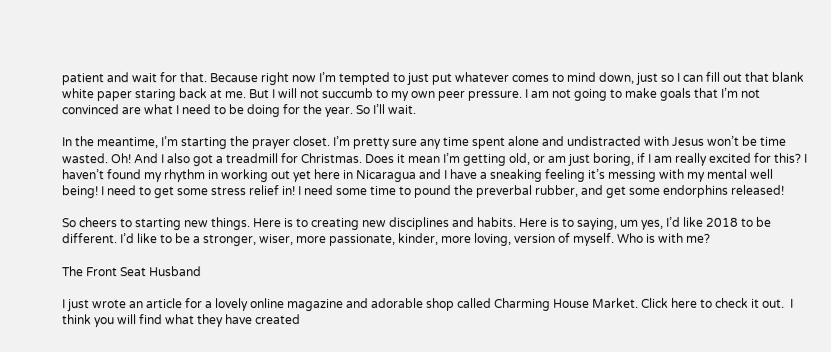patient and wait for that. Because right now I’m tempted to just put whatever comes to mind down, just so I can fill out that blank white paper staring back at me. But I will not succumb to my own peer pressure. I am not going to make goals that I’m not convinced are what I need to be doing for the year. So I’ll wait.

In the meantime, I’m starting the prayer closet. I’m pretty sure any time spent alone and undistracted with Jesus won’t be time wasted. Oh! And I also got a treadmill for Christmas. Does it mean I’m getting old, or am just boring, if I am really excited for this? I haven’t found my rhythm in working out yet here in Nicaragua and I have a sneaking feeling it’s messing with my mental well being! I need to get some stress relief in! I need some time to pound the preverbal rubber, and get some endorphins released!

So cheers to starting new things. Here is to creating new disciplines and habits. Here is to saying, um yes, I’d like 2018 to be different. I’d like to be a stronger, wiser, more passionate, kinder, more loving, version of myself. Who is with me?

The Front Seat Husband

I just wrote an article for a lovely online magazine and adorable shop called Charming House Market. Click here to check it out.  I think you will find what they have created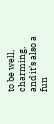to be well, charming, and it’s also a fun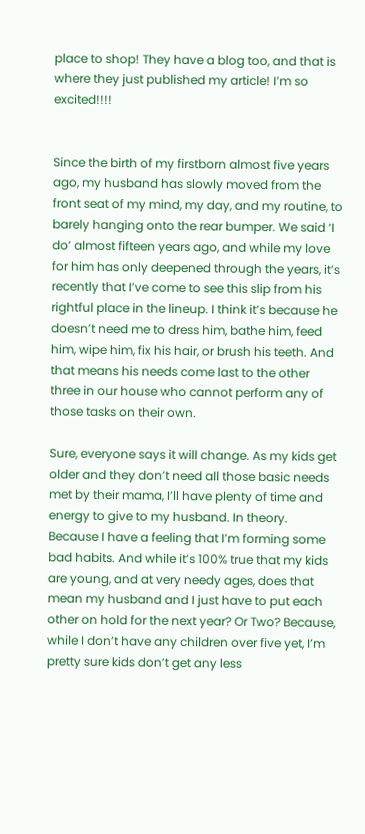place to shop! They have a blog too, and that is where they just published my article! I’m so excited!!!!


Since the birth of my firstborn almost five years ago, my husband has slowly moved from the front seat of my mind, my day, and my routine, to barely hanging onto the rear bumper. We said ‘I do’ almost fifteen years ago, and while my love for him has only deepened through the years, it’s recently that I’ve come to see this slip from his rightful place in the lineup. I think it’s because he doesn’t need me to dress him, bathe him, feed him, wipe him, fix his hair, or brush his teeth. And that means his needs come last to the other three in our house who cannot perform any of those tasks on their own.

Sure, everyone says it will change. As my kids get older and they don’t need all those basic needs met by their mama, I’ll have plenty of time and energy to give to my husband. In theory. Because I have a feeling that I’m forming some bad habits. And while it’s 100% true that my kids are young, and at very needy ages, does that mean my husband and I just have to put each other on hold for the next year? Or Two? Because, while I don’t have any children over five yet, I’m pretty sure kids don’t get any less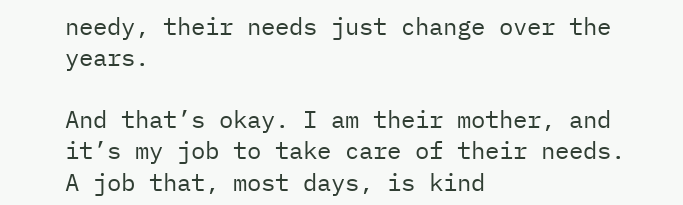needy, their needs just change over the years.

And that’s okay. I am their mother, and it’s my job to take care of their needs. A job that, most days, is kind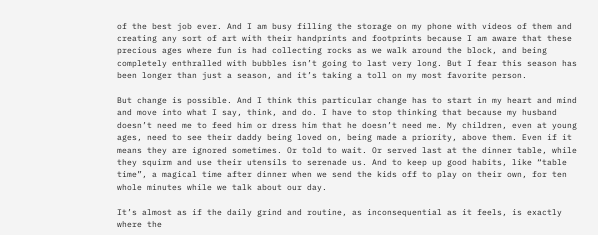of the best job ever. And I am busy filling the storage on my phone with videos of them and creating any sort of art with their handprints and footprints because I am aware that these precious ages where fun is had collecting rocks as we walk around the block, and being completely enthralled with bubbles isn’t going to last very long. But I fear this season has been longer than just a season, and it’s taking a toll on my most favorite person.

But change is possible. And I think this particular change has to start in my heart and mind and move into what I say, think, and do. I have to stop thinking that because my husband doesn’t need me to feed him or dress him that he doesn’t need me. My children, even at young ages, need to see their daddy being loved on, being made a priority, above them. Even if it means they are ignored sometimes. Or told to wait. Or served last at the dinner table, while they squirm and use their utensils to serenade us. And to keep up good habits, like “table time”, a magical time after dinner when we send the kids off to play on their own, for ten whole minutes while we talk about our day.

It’s almost as if the daily grind and routine, as inconsequential as it feels, is exactly where the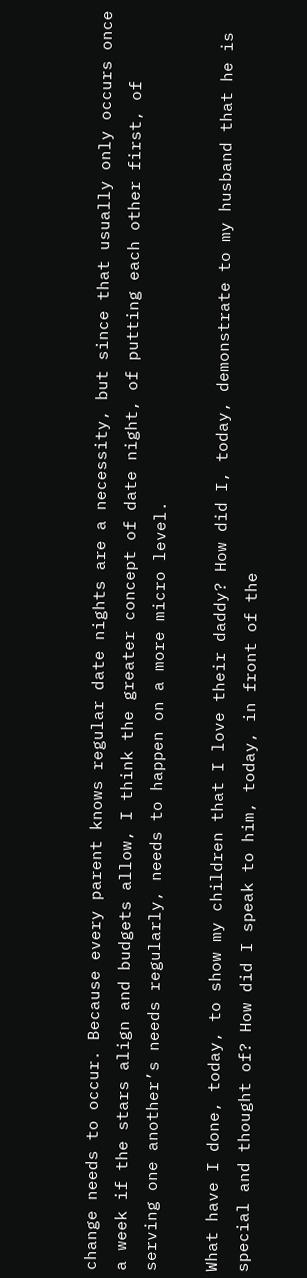change needs to occur. Because every parent knows regular date nights are a necessity, but since that usually only occurs once a week if the stars align and budgets allow, I think the greater concept of date night, of putting each other first, of serving one another’s needs regularly, needs to happen on a more micro level.

What have I done, today, to show my children that I love their daddy? How did I, today, demonstrate to my husband that he is special and thought of? How did I speak to him, today, in front of the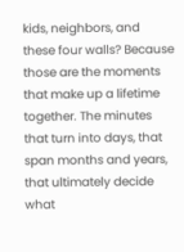kids, neighbors, and these four walls? Because those are the moments that make up a lifetime together. The minutes that turn into days, that span months and years, that ultimately decide what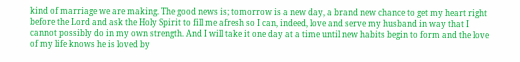kind of marriage we are making. The good news is; tomorrow is a new day, a brand new chance to get my heart right before the Lord and ask the Holy Spirit to fill me afresh so I can, indeed, love and serve my husband in way that I cannot possibly do in my own strength. And I will take it one day at a time until new habits begin to form and the love of my life knows he is loved by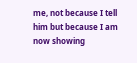me, not because I tell him but because I am now showing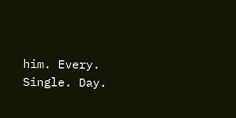him. Every. Single. Day.